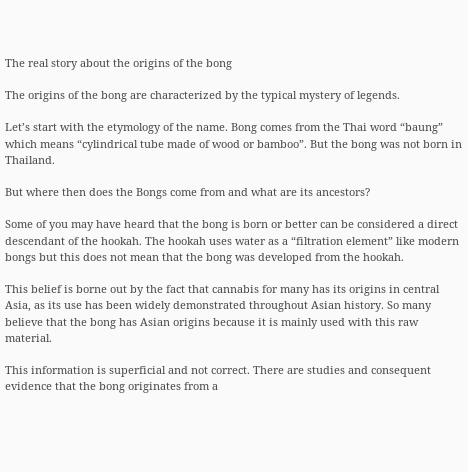The real story about the origins of the bong

The origins of the bong are characterized by the typical mystery of legends.

Let’s start with the etymology of the name. Bong comes from the Thai word “baung” which means “cylindrical tube made of wood or bamboo”. But the bong was not born in Thailand.

But where then does the Bongs come from and what are its ancestors?

Some of you may have heard that the bong is born or better can be considered a direct descendant of the hookah. The hookah uses water as a “filtration element” like modern bongs but this does not mean that the bong was developed from the hookah.

This belief is borne out by the fact that cannabis for many has its origins in central Asia, as its use has been widely demonstrated throughout Asian history. So many believe that the bong has Asian origins because it is mainly used with this raw material.

This information is superficial and not correct. There are studies and consequent evidence that the bong originates from a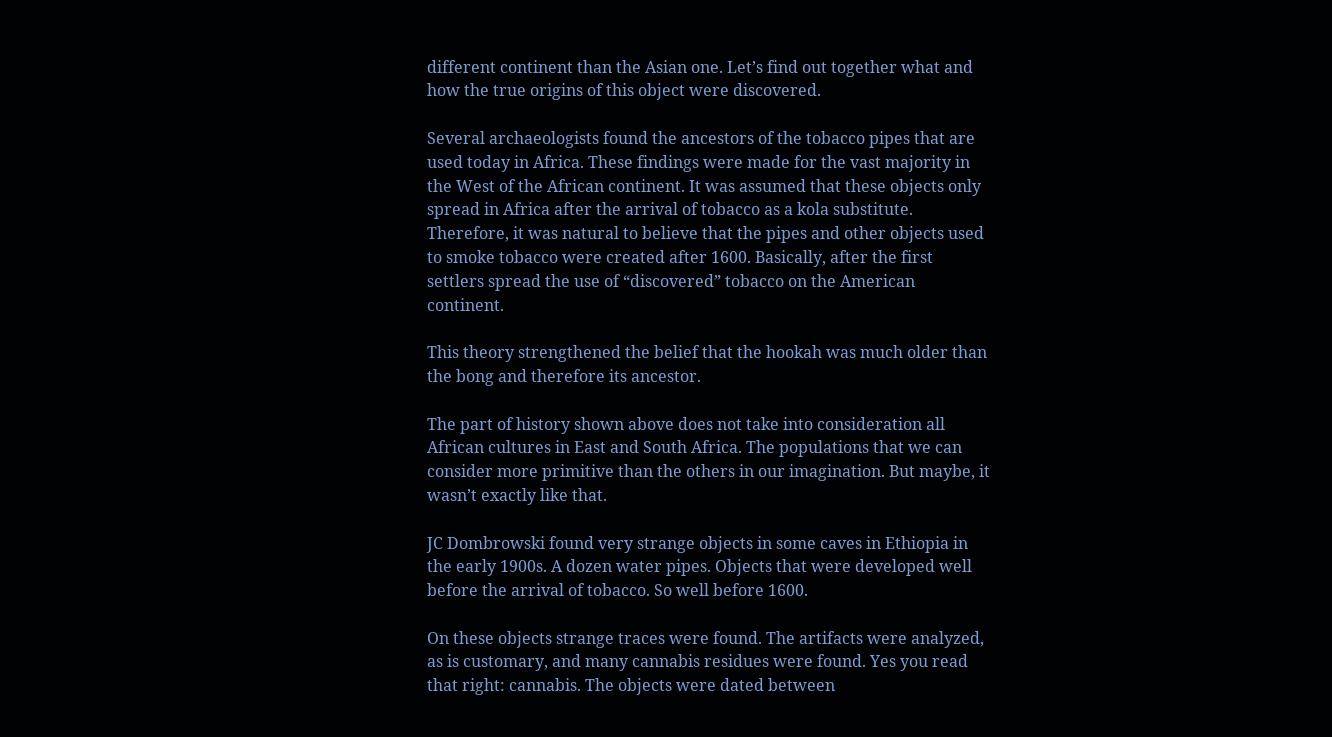different continent than the Asian one. Let’s find out together what and how the true origins of this object were discovered.

Several archaeologists found the ancestors of the tobacco pipes that are used today in Africa. These findings were made for the vast majority in the West of the African continent. It was assumed that these objects only spread in Africa after the arrival of tobacco as a kola substitute. Therefore, it was natural to believe that the pipes and other objects used to smoke tobacco were created after 1600. Basically, after the first settlers spread the use of “discovered” tobacco on the American continent.

This theory strengthened the belief that the hookah was much older than the bong and therefore its ancestor.

The part of history shown above does not take into consideration all African cultures in East and South Africa. The populations that we can consider more primitive than the others in our imagination. But maybe, it wasn’t exactly like that.

JC Dombrowski found very strange objects in some caves in Ethiopia in the early 1900s. A dozen water pipes. Objects that were developed well before the arrival of tobacco. So well before 1600.

On these objects strange traces were found. The artifacts were analyzed, as is customary, and many cannabis residues were found. Yes you read that right: cannabis. The objects were dated between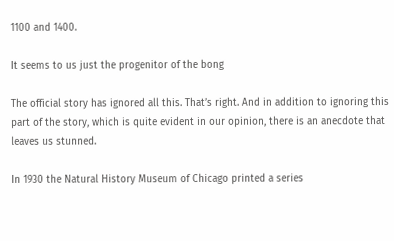1100 and 1400.

It seems to us just the progenitor of the bong

The official story has ignored all this. That’s right. And in addition to ignoring this part of the story, which is quite evident in our opinion, there is an anecdote that leaves us stunned.

In 1930 the Natural History Museum of Chicago printed a series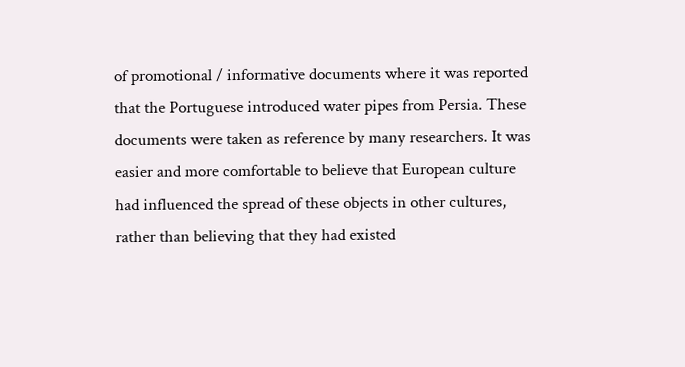of promotional / informative documents where it was reported that the Portuguese introduced water pipes from Persia. These documents were taken as reference by many researchers. It was easier and more comfortable to believe that European culture had influenced the spread of these objects in other cultures, rather than believing that they had existed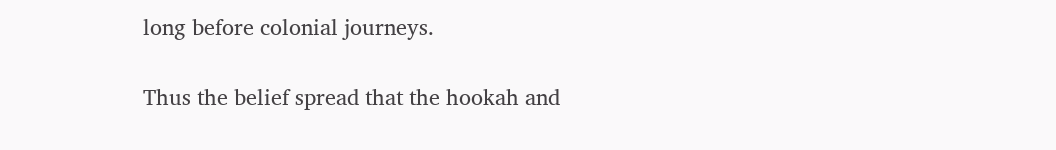long before colonial journeys.

Thus the belief spread that the hookah and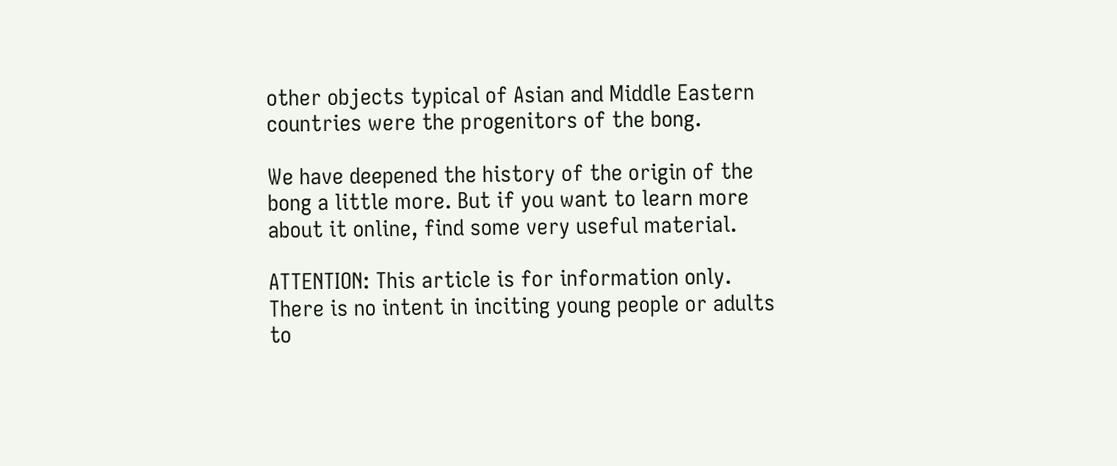other objects typical of Asian and Middle Eastern countries were the progenitors of the bong.

We have deepened the history of the origin of the bong a little more. But if you want to learn more about it online, find some very useful material.

ATTENTION: This article is for information only. There is no intent in inciting young people or adults to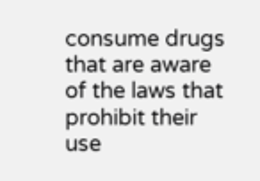consume drugs that are aware of the laws that prohibit their use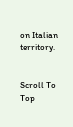on Italian territory.


Scroll To Top